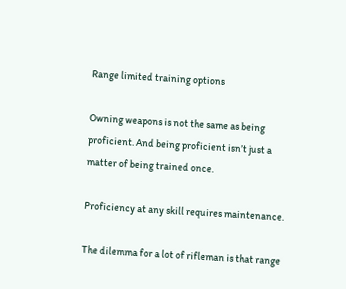Range limited training options

Owning weapons is not the same as being proficient. And being proficient isn’t just a matter of being trained once.

Proficiency at any skill requires maintenance.

The dilemma for a lot of rifleman is that range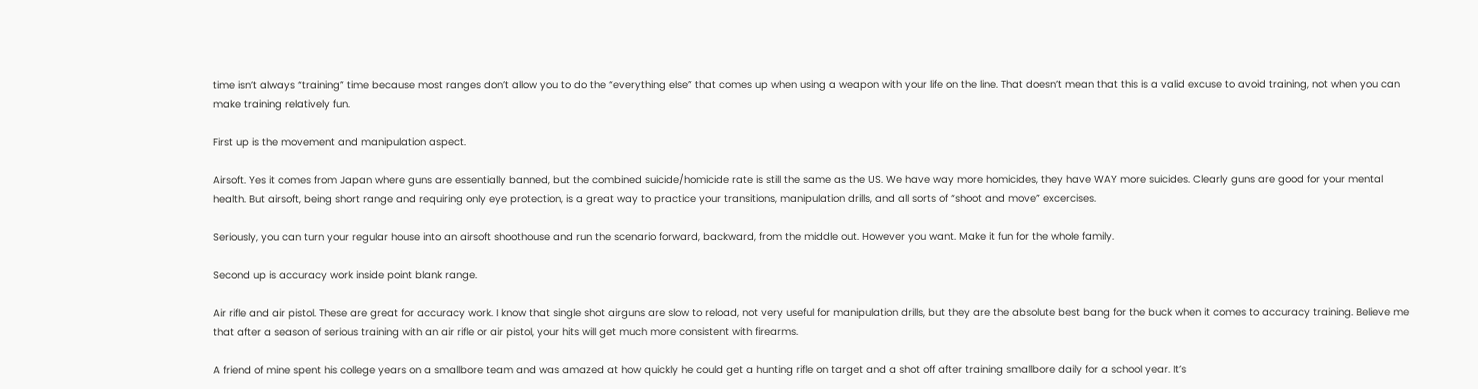time isn’t always “training” time because most ranges don’t allow you to do the “everything else” that comes up when using a weapon with your life on the line. That doesn’t mean that this is a valid excuse to avoid training, not when you can make training relatively fun.

First up is the movement and manipulation aspect.

Airsoft. Yes it comes from Japan where guns are essentially banned, but the combined suicide/homicide rate is still the same as the US. We have way more homicides, they have WAY more suicides. Clearly guns are good for your mental health. But airsoft, being short range and requiring only eye protection, is a great way to practice your transitions, manipulation drills, and all sorts of “shoot and move” excercises.

Seriously, you can turn your regular house into an airsoft shoothouse and run the scenario forward, backward, from the middle out. However you want. Make it fun for the whole family.

Second up is accuracy work inside point blank range.

Air rifle and air pistol. These are great for accuracy work. I know that single shot airguns are slow to reload, not very useful for manipulation drills, but they are the absolute best bang for the buck when it comes to accuracy training. Believe me that after a season of serious training with an air rifle or air pistol, your hits will get much more consistent with firearms.

A friend of mine spent his college years on a smallbore team and was amazed at how quickly he could get a hunting rifle on target and a shot off after training smallbore daily for a school year. It’s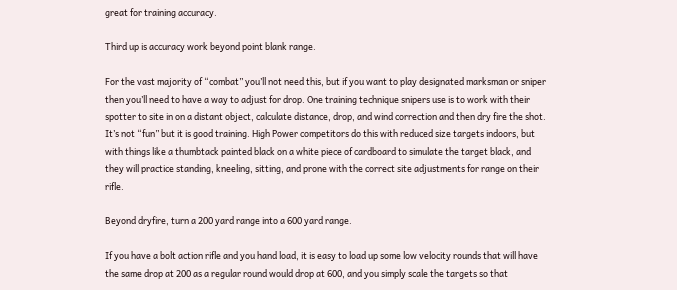great for training accuracy.

Third up is accuracy work beyond point blank range.

For the vast majority of “combat” you’ll not need this, but if you want to play designated marksman or sniper then you’ll need to have a way to adjust for drop. One training technique snipers use is to work with their spotter to site in on a distant object, calculate distance, drop, and wind correction and then dry fire the shot. It’s not “fun” but it is good training. High Power competitors do this with reduced size targets indoors, but with things like a thumbtack painted black on a white piece of cardboard to simulate the target black, and they will practice standing, kneeling, sitting, and prone with the correct site adjustments for range on their rifle.

Beyond dryfire, turn a 200 yard range into a 600 yard range.

If you have a bolt action rifle and you hand load, it is easy to load up some low velocity rounds that will have the same drop at 200 as a regular round would drop at 600, and you simply scale the targets so that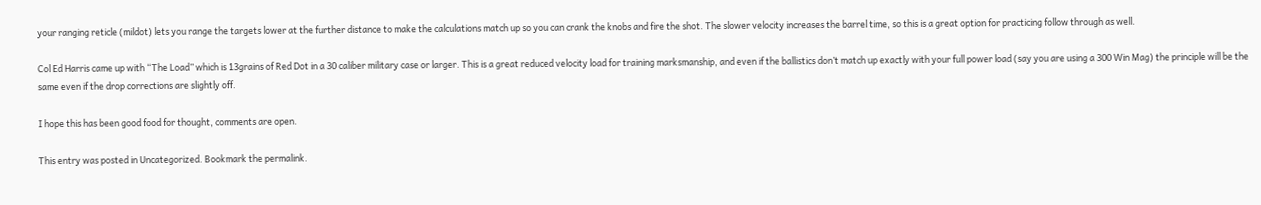your ranging reticle (mildot) lets you range the targets lower at the further distance to make the calculations match up so you can crank the knobs and fire the shot. The slower velocity increases the barrel time, so this is a great option for practicing follow through as well.

Col Ed Harris came up with “The Load” which is 13grains of Red Dot in a 30 caliber military case or larger. This is a great reduced velocity load for training marksmanship, and even if the ballistics don’t match up exactly with your full power load (say you are using a 300 Win Mag) the principle will be the same even if the drop corrections are slightly off.

I hope this has been good food for thought, comments are open.

This entry was posted in Uncategorized. Bookmark the permalink.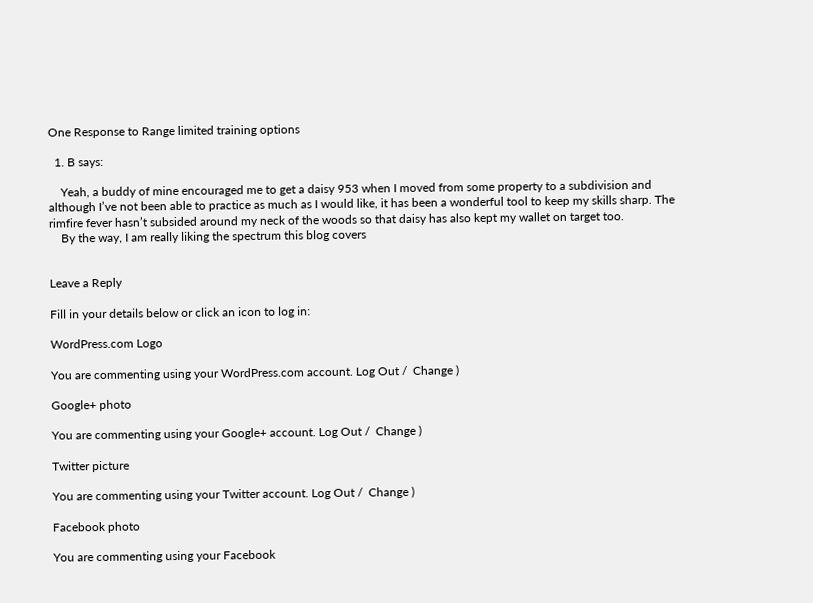One Response to Range limited training options

  1. B says:

    Yeah, a buddy of mine encouraged me to get a daisy 953 when I moved from some property to a subdivision and although I’ve not been able to practice as much as I would like, it has been a wonderful tool to keep my skills sharp. The rimfire fever hasn’t subsided around my neck of the woods so that daisy has also kept my wallet on target too.
    By the way, I am really liking the spectrum this blog covers


Leave a Reply

Fill in your details below or click an icon to log in:

WordPress.com Logo

You are commenting using your WordPress.com account. Log Out /  Change )

Google+ photo

You are commenting using your Google+ account. Log Out /  Change )

Twitter picture

You are commenting using your Twitter account. Log Out /  Change )

Facebook photo

You are commenting using your Facebook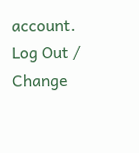account. Log Out /  Change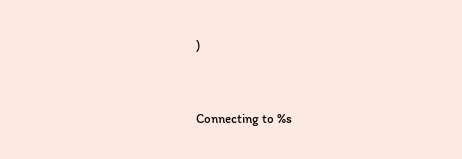)


Connecting to %s